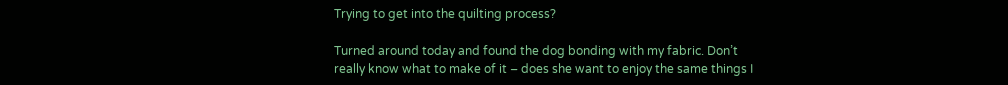Trying to get into the quilting process?

Turned around today and found the dog bonding with my fabric. Don’t really know what to make of it – does she want to enjoy the same things I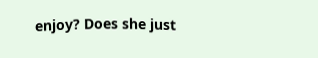enjoy? Does she just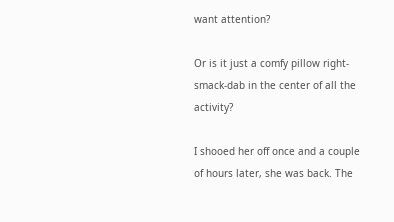want attention?

Or is it just a comfy pillow right-smack-dab in the center of all the activity?

I shooed her off once and a couple of hours later, she was back. The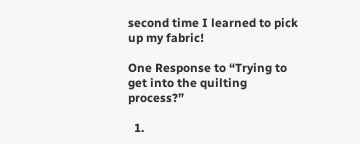second time I learned to pick up my fabric!

One Response to “Trying to get into the quilting process?”

  1.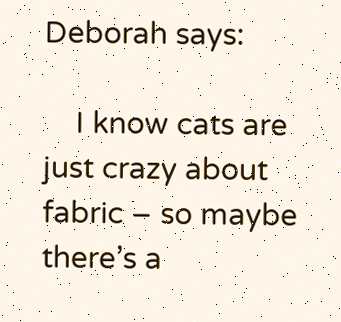Deborah says:

    I know cats are just crazy about fabric – so maybe there’s a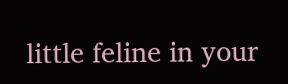little feline in your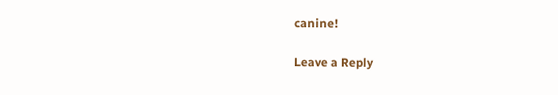canine!

Leave a Reply